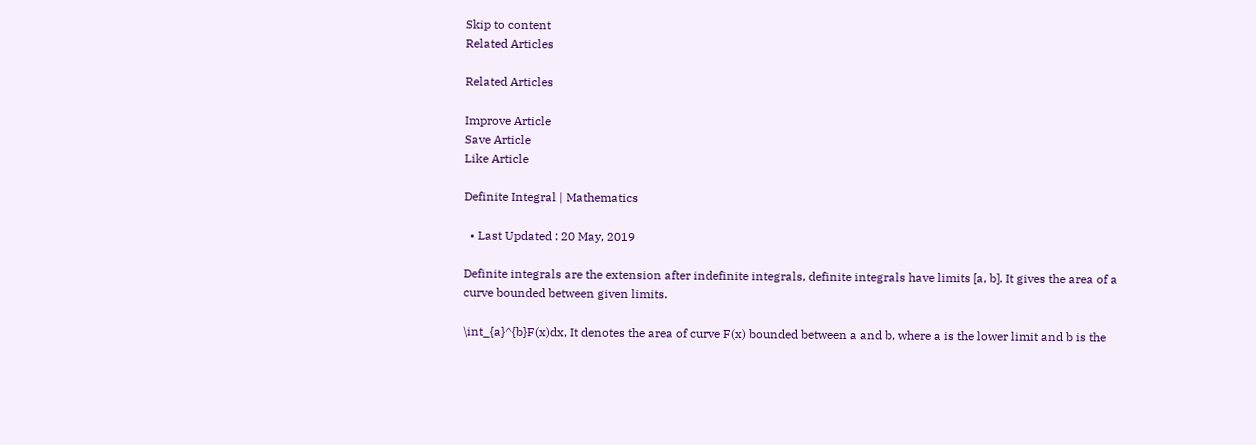Skip to content
Related Articles

Related Articles

Improve Article
Save Article
Like Article

Definite Integral | Mathematics

  • Last Updated : 20 May, 2019

Definite integrals are the extension after indefinite integrals, definite integrals have limits [a, b]. It gives the area of a curve bounded between given limits.

\int_{a}^{b}F(x)dx, It denotes the area of curve F(x) bounded between a and b, where a is the lower limit and b is the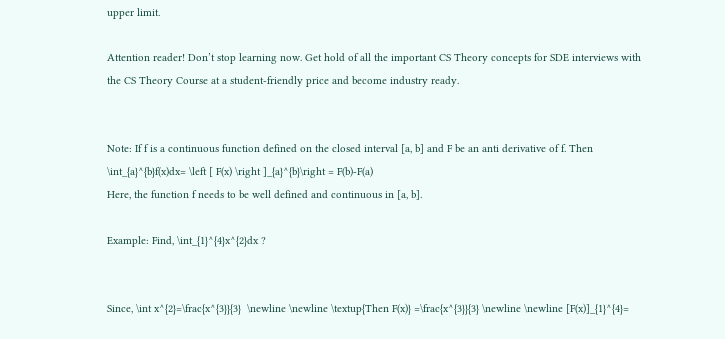upper limit.

Attention reader! Don’t stop learning now. Get hold of all the important CS Theory concepts for SDE interviews with the CS Theory Course at a student-friendly price and become industry ready.


Note: If f is a continuous function defined on the closed interval [a, b] and F be an anti derivative of f. Then \int_{a}^{b}f(x)dx= \left [ F(x) \right ]_{a}^{b}\right = F(b)-F(a)
Here, the function f needs to be well defined and continuous in [a, b].

Example: Find, \int_{1}^{4}x^{2}dx ?


Since, \int x^{2}=\frac{x^{3}}{3}  \newline \newline \textup{Then F(x)} =\frac{x^{3}}{3} \newline \newline [F(x)]_{1}^{4}=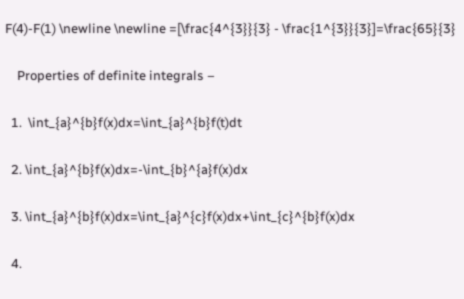F(4)-F(1) \newline \newline =[\frac{4^{3}}{3} - \frac{1^{3}}{3}]=\frac{65}{3}

    Properties of definite integrals –

  1.  \int_{a}^{b}f(x)dx=\int_{a}^{b}f(t)dt

  2. \int_{a}^{b}f(x)dx=-\int_{b}^{a}f(x)dx

  3. \int_{a}^{b}f(x)dx=\int_{a}^{c}f(x)dx+\int_{c}^{b}f(x)dx

  4.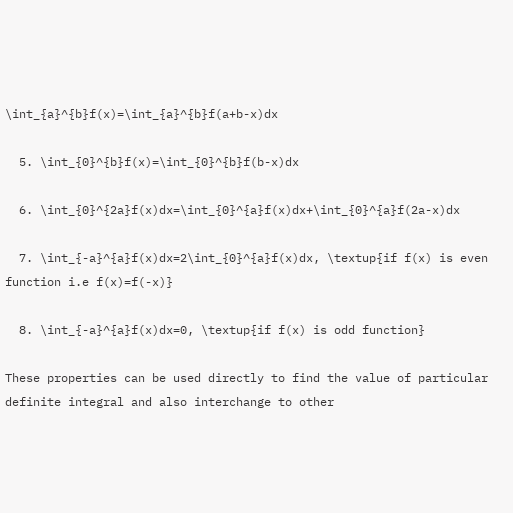\int_{a}^{b}f(x)=\int_{a}^{b}f(a+b-x)dx

  5. \int_{0}^{b}f(x)=\int_{0}^{b}f(b-x)dx

  6. \int_{0}^{2a}f(x)dx=\int_{0}^{a}f(x)dx+\int_{0}^{a}f(2a-x)dx

  7. \int_{-a}^{a}f(x)dx=2\int_{0}^{a}f(x)dx, \textup{if f(x) is even function i.e f(x)=f(-x)}

  8. \int_{-a}^{a}f(x)dx=0, \textup{if f(x) is odd function}

These properties can be used directly to find the value of particular definite integral and also interchange to other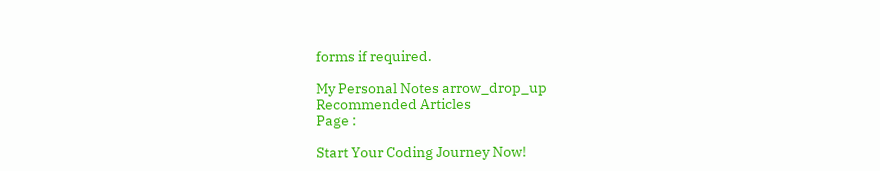forms if required.

My Personal Notes arrow_drop_up
Recommended Articles
Page :

Start Your Coding Journey Now!